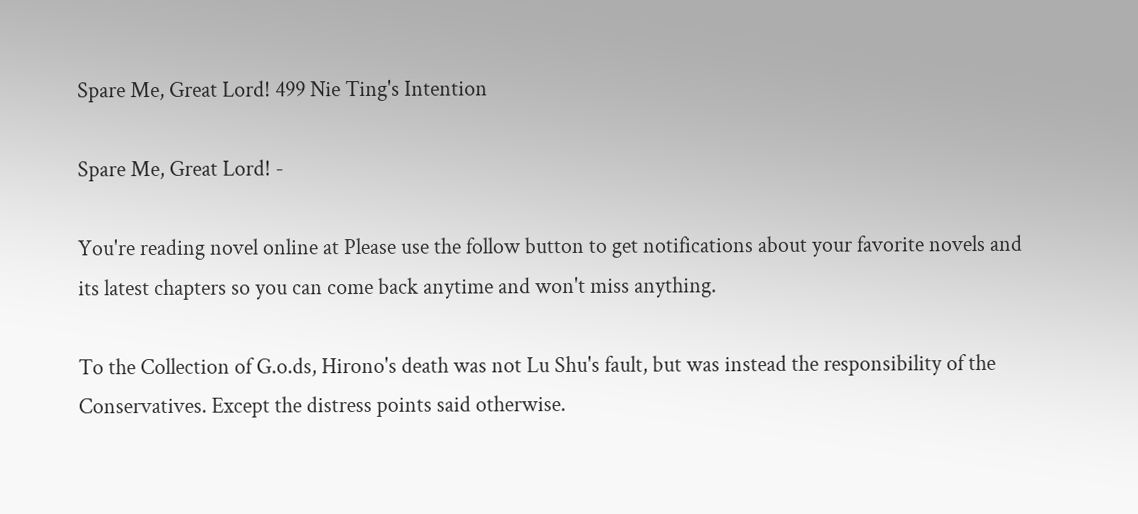Spare Me, Great Lord! 499 Nie Ting's Intention

Spare Me, Great Lord! -

You're reading novel online at Please use the follow button to get notifications about your favorite novels and its latest chapters so you can come back anytime and won't miss anything.

To the Collection of G.o.ds, Hirono's death was not Lu Shu's fault, but was instead the responsibility of the Conservatives. Except the distress points said otherwise.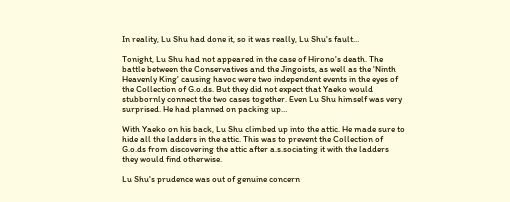In reality, Lu Shu had done it, so it was really, Lu Shu's fault…

Tonight, Lu Shu had not appeared in the case of Hirono's death. The battle between the Conservatives and the Jingoists, as well as the 'Ninth Heavenly King' causing havoc were two independent events in the eyes of the Collection of G.o.ds. But they did not expect that Yaeko would stubbornly connect the two cases together. Even Lu Shu himself was very surprised. He had planned on packing up…

With Yaeko on his back, Lu Shu climbed up into the attic. He made sure to hide all the ladders in the attic. This was to prevent the Collection of G.o.ds from discovering the attic after a.s.sociating it with the ladders they would find otherwise.

Lu Shu's prudence was out of genuine concern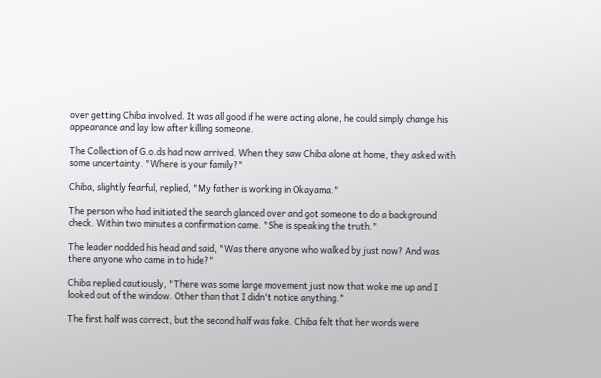over getting Chiba involved. It was all good if he were acting alone, he could simply change his appearance and lay low after killing someone.

The Collection of G.o.ds had now arrived. When they saw Chiba alone at home, they asked with some uncertainty. "Where is your family?"

Chiba, slightly fearful, replied, "My father is working in Okayama."

The person who had initiated the search glanced over and got someone to do a background check. Within two minutes a confirmation came. "She is speaking the truth."

The leader nodded his head and said, "Was there anyone who walked by just now? And was there anyone who came in to hide?"

Chiba replied cautiously, "There was some large movement just now that woke me up and I looked out of the window. Other than that I didn't notice anything."

The first half was correct, but the second half was fake. Chiba felt that her words were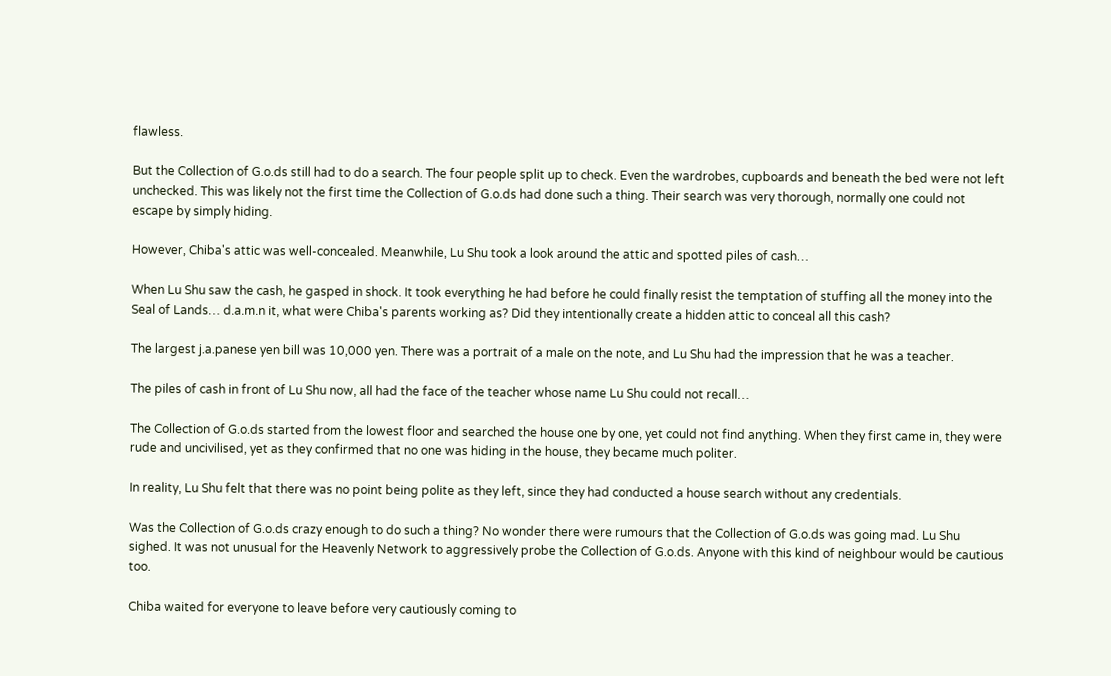flawless.

But the Collection of G.o.ds still had to do a search. The four people split up to check. Even the wardrobes, cupboards and beneath the bed were not left unchecked. This was likely not the first time the Collection of G.o.ds had done such a thing. Their search was very thorough, normally one could not escape by simply hiding.

However, Chiba's attic was well-concealed. Meanwhile, Lu Shu took a look around the attic and spotted piles of cash…

When Lu Shu saw the cash, he gasped in shock. It took everything he had before he could finally resist the temptation of stuffing all the money into the Seal of Lands… d.a.m.n it, what were Chiba's parents working as? Did they intentionally create a hidden attic to conceal all this cash?

The largest j.a.panese yen bill was 10,000 yen. There was a portrait of a male on the note, and Lu Shu had the impression that he was a teacher.

The piles of cash in front of Lu Shu now, all had the face of the teacher whose name Lu Shu could not recall…

The Collection of G.o.ds started from the lowest floor and searched the house one by one, yet could not find anything. When they first came in, they were rude and uncivilised, yet as they confirmed that no one was hiding in the house, they became much politer.

In reality, Lu Shu felt that there was no point being polite as they left, since they had conducted a house search without any credentials.

Was the Collection of G.o.ds crazy enough to do such a thing? No wonder there were rumours that the Collection of G.o.ds was going mad. Lu Shu sighed. It was not unusual for the Heavenly Network to aggressively probe the Collection of G.o.ds. Anyone with this kind of neighbour would be cautious too.

Chiba waited for everyone to leave before very cautiously coming to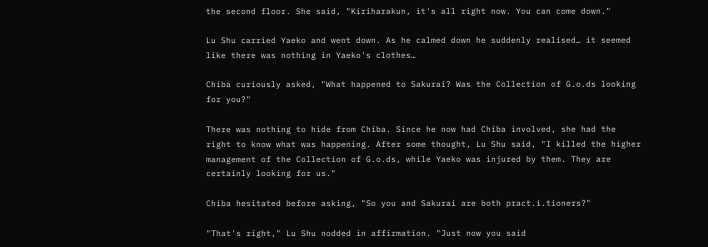the second floor. She said, "Kiriharakun, it's all right now. You can come down."

Lu Shu carried Yaeko and went down. As he calmed down he suddenly realised… it seemed like there was nothing in Yaeko's clothes…

Chiba curiously asked, "What happened to Sakurai? Was the Collection of G.o.ds looking for you?"

There was nothing to hide from Chiba. Since he now had Chiba involved, she had the right to know what was happening. After some thought, Lu Shu said, "I killed the higher management of the Collection of G.o.ds, while Yaeko was injured by them. They are certainly looking for us."

Chiba hesitated before asking, "So you and Sakurai are both pract.i.tioners?"

"That's right," Lu Shu nodded in affirmation. "Just now you said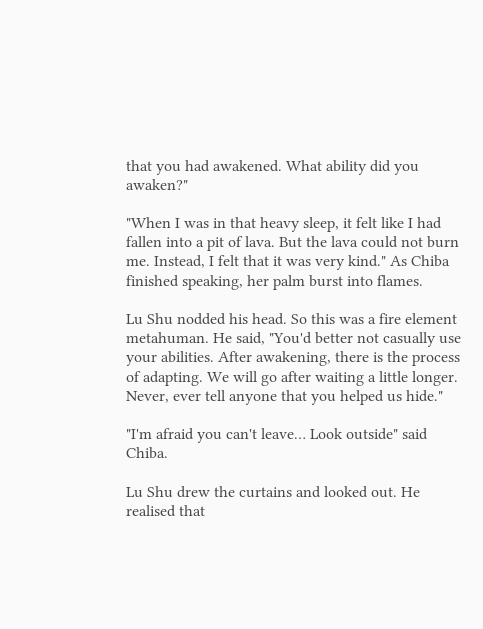that you had awakened. What ability did you awaken?"

"When I was in that heavy sleep, it felt like I had fallen into a pit of lava. But the lava could not burn me. Instead, I felt that it was very kind." As Chiba finished speaking, her palm burst into flames.

Lu Shu nodded his head. So this was a fire element metahuman. He said, "You'd better not casually use your abilities. After awakening, there is the process of adapting. We will go after waiting a little longer. Never, ever tell anyone that you helped us hide."

"I'm afraid you can't leave… Look outside" said Chiba.

Lu Shu drew the curtains and looked out. He realised that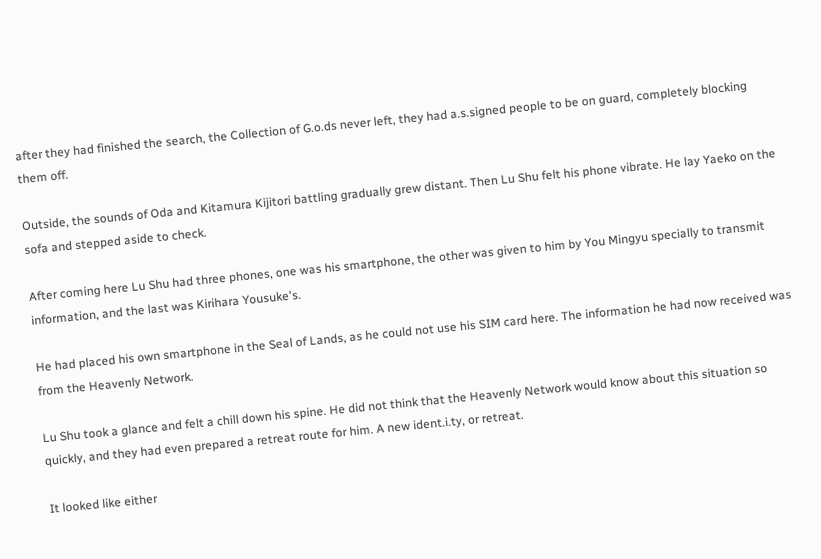after they had finished the search, the Collection of G.o.ds never left, they had a.s.signed people to be on guard, completely blocking them off.

Outside, the sounds of Oda and Kitamura Kijitori battling gradually grew distant. Then Lu Shu felt his phone vibrate. He lay Yaeko on the sofa and stepped aside to check.

After coming here Lu Shu had three phones, one was his smartphone, the other was given to him by You Mingyu specially to transmit information, and the last was Kirihara Yousuke's.

He had placed his own smartphone in the Seal of Lands, as he could not use his SIM card here. The information he had now received was from the Heavenly Network.

Lu Shu took a glance and felt a chill down his spine. He did not think that the Heavenly Network would know about this situation so quickly, and they had even prepared a retreat route for him. A new ident.i.ty, or retreat.

It looked like either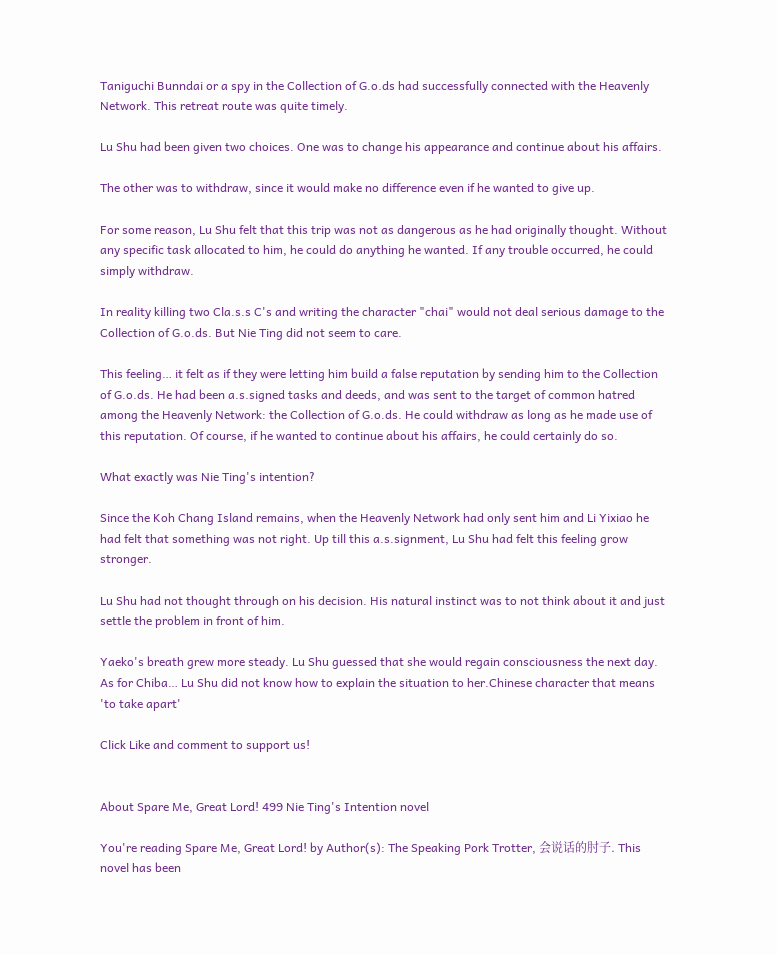Taniguchi Bunndai or a spy in the Collection of G.o.ds had successfully connected with the Heavenly Network. This retreat route was quite timely.

Lu Shu had been given two choices. One was to change his appearance and continue about his affairs.

The other was to withdraw, since it would make no difference even if he wanted to give up.

For some reason, Lu Shu felt that this trip was not as dangerous as he had originally thought. Without any specific task allocated to him, he could do anything he wanted. If any trouble occurred, he could simply withdraw.

In reality killing two Cla.s.s C's and writing the character "chai" would not deal serious damage to the Collection of G.o.ds. But Nie Ting did not seem to care.

This feeling… it felt as if they were letting him build a false reputation by sending him to the Collection of G.o.ds. He had been a.s.signed tasks and deeds, and was sent to the target of common hatred among the Heavenly Network: the Collection of G.o.ds. He could withdraw as long as he made use of this reputation. Of course, if he wanted to continue about his affairs, he could certainly do so.

What exactly was Nie Ting's intention?

Since the Koh Chang Island remains, when the Heavenly Network had only sent him and Li Yixiao he had felt that something was not right. Up till this a.s.signment, Lu Shu had felt this feeling grow stronger.

Lu Shu had not thought through on his decision. His natural instinct was to not think about it and just settle the problem in front of him.

Yaeko's breath grew more steady. Lu Shu guessed that she would regain consciousness the next day. As for Chiba… Lu Shu did not know how to explain the situation to her.Chinese character that means 'to take apart'

Click Like and comment to support us!


About Spare Me, Great Lord! 499 Nie Ting's Intention novel

You're reading Spare Me, Great Lord! by Author(s): The Speaking Pork Trotter, 会说话的肘子. This novel has been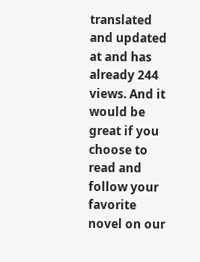translated and updated at and has already 244 views. And it would be great if you choose to read and follow your favorite novel on our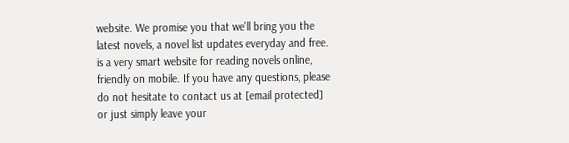website. We promise you that we'll bring you the latest novels, a novel list updates everyday and free. is a very smart website for reading novels online, friendly on mobile. If you have any questions, please do not hesitate to contact us at [email protected] or just simply leave your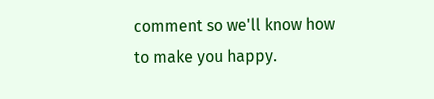comment so we'll know how to make you happy.